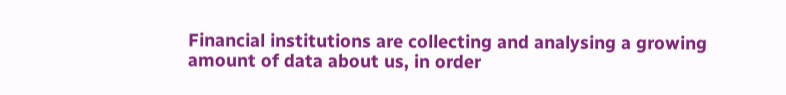Financial institutions are collecting and analysing a growing amount of data about us, in order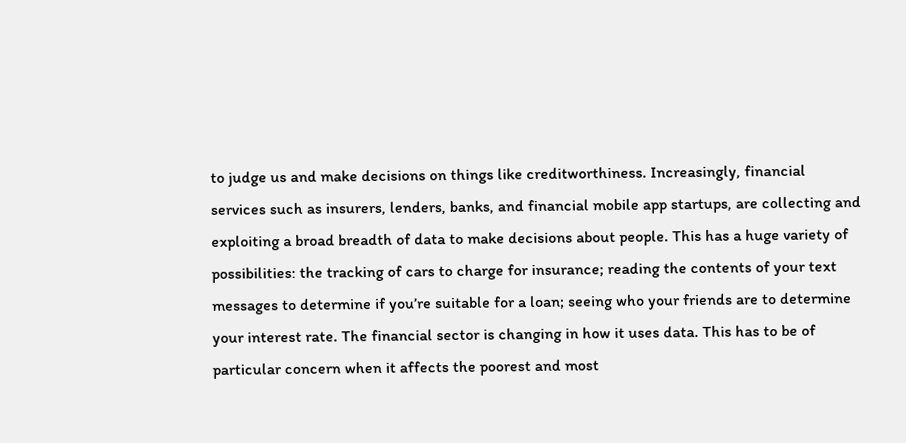to judge us and make decisions on things like creditworthiness. Increasingly, financial services such as insurers, lenders, banks, and financial mobile app startups, are collecting and exploiting a broad breadth of data to make decisions about people. This has a huge variety of possibilities: the tracking of cars to charge for insurance; reading the contents of your text messages to determine if you’re suitable for a loan; seeing who your friends are to determine your interest rate. The financial sector is changing in how it uses data. This has to be of particular concern when it affects the poorest and most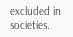excluded in societies.